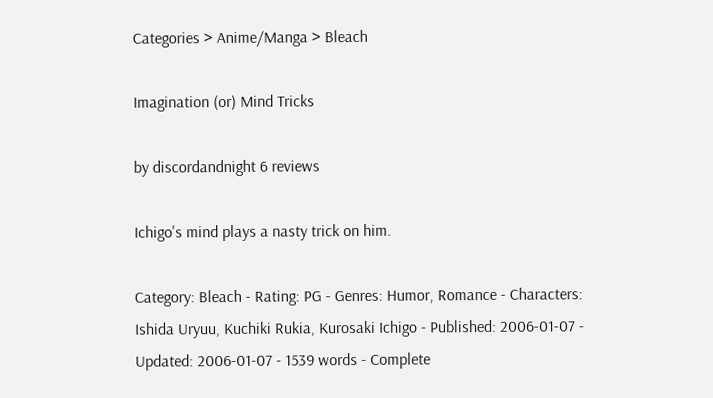Categories > Anime/Manga > Bleach

Imagination (or) Mind Tricks

by discordandnight 6 reviews

Ichigo's mind plays a nasty trick on him.

Category: Bleach - Rating: PG - Genres: Humor, Romance - Characters: Ishida Uryuu, Kuchiki Rukia, Kurosaki Ichigo - Published: 2006-01-07 - Updated: 2006-01-07 - 1539 words - Complete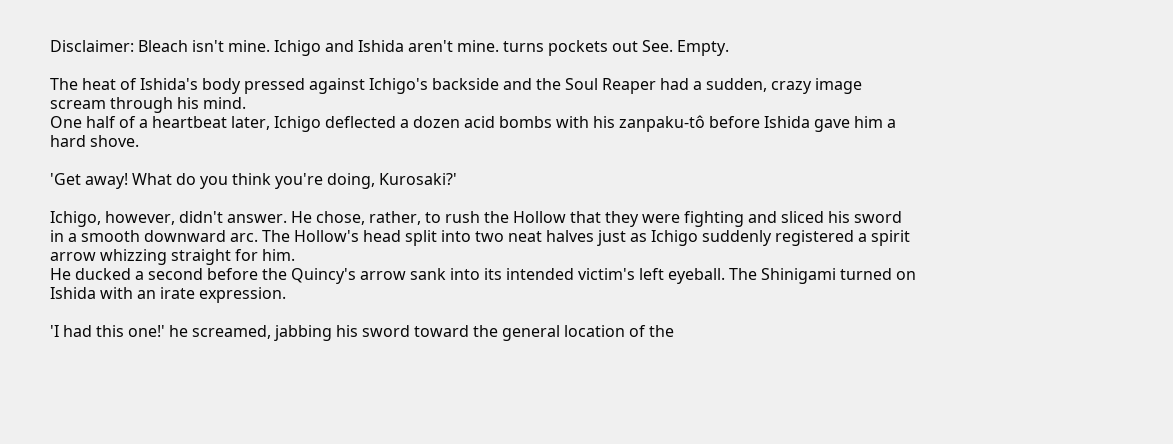Disclaimer: Bleach isn't mine. Ichigo and Ishida aren't mine. turns pockets out See. Empty.

The heat of Ishida's body pressed against Ichigo's backside and the Soul Reaper had a sudden, crazy image scream through his mind.
One half of a heartbeat later, Ichigo deflected a dozen acid bombs with his zanpaku-tô before Ishida gave him a hard shove.

'Get away! What do you think you're doing, Kurosaki?'

Ichigo, however, didn't answer. He chose, rather, to rush the Hollow that they were fighting and sliced his sword in a smooth downward arc. The Hollow's head split into two neat halves just as Ichigo suddenly registered a spirit arrow whizzing straight for him.
He ducked a second before the Quincy's arrow sank into its intended victim's left eyeball. The Shinigami turned on Ishida with an irate expression.

'I had this one!' he screamed, jabbing his sword toward the general location of the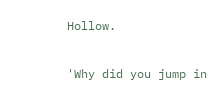Hollow.

'Why did you jump in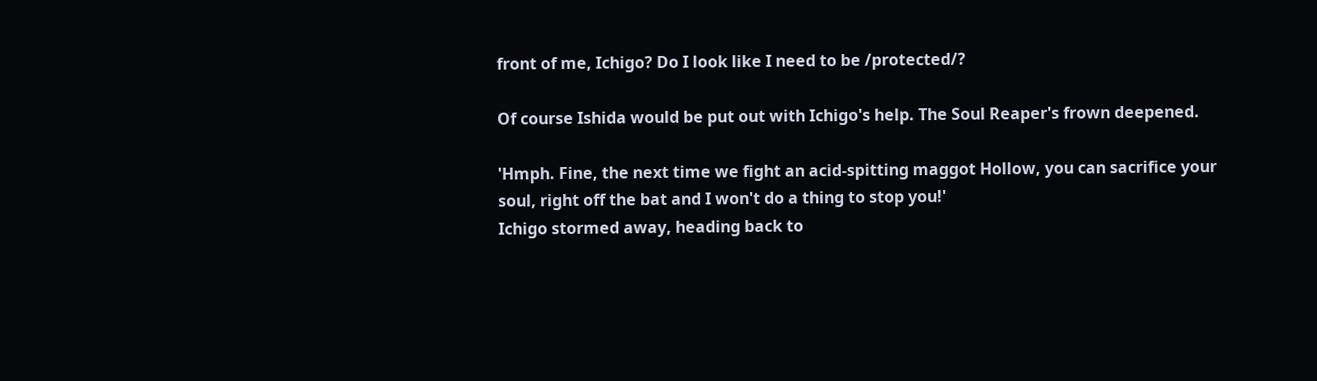front of me, Ichigo? Do I look like I need to be /protected/?

Of course Ishida would be put out with Ichigo's help. The Soul Reaper's frown deepened.

'Hmph. Fine, the next time we fight an acid-spitting maggot Hollow, you can sacrifice your soul, right off the bat and I won't do a thing to stop you!'
Ichigo stormed away, heading back to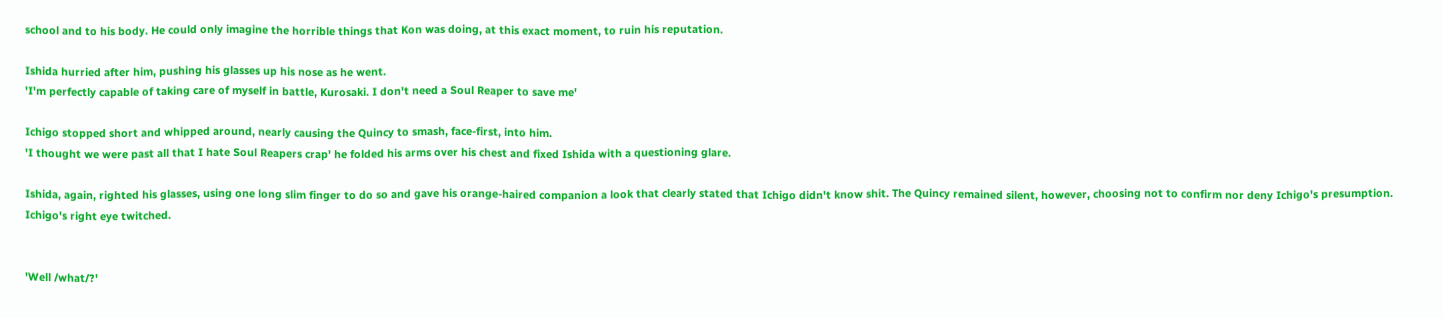school and to his body. He could only imagine the horrible things that Kon was doing, at this exact moment, to ruin his reputation.

Ishida hurried after him, pushing his glasses up his nose as he went.
'I'm perfectly capable of taking care of myself in battle, Kurosaki. I don't need a Soul Reaper to save me'

Ichigo stopped short and whipped around, nearly causing the Quincy to smash, face-first, into him.
'I thought we were past all that I hate Soul Reapers crap' he folded his arms over his chest and fixed Ishida with a questioning glare.

Ishida, again, righted his glasses, using one long slim finger to do so and gave his orange-haired companion a look that clearly stated that Ichigo didn't know shit. The Quincy remained silent, however, choosing not to confirm nor deny Ichigo's presumption.
Ichigo's right eye twitched.


'Well /what/?'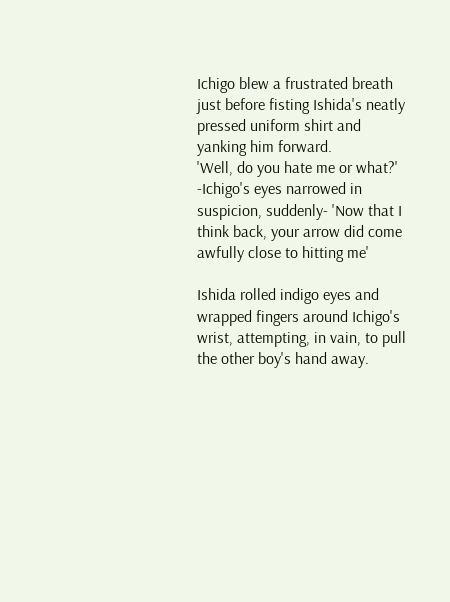Ichigo blew a frustrated breath just before fisting Ishida's neatly pressed uniform shirt and yanking him forward.
'Well, do you hate me or what?' -Ichigo's eyes narrowed in suspicion, suddenly- 'Now that I think back, your arrow did come awfully close to hitting me'

Ishida rolled indigo eyes and wrapped fingers around Ichigo's wrist, attempting, in vain, to pull the other boy's hand away.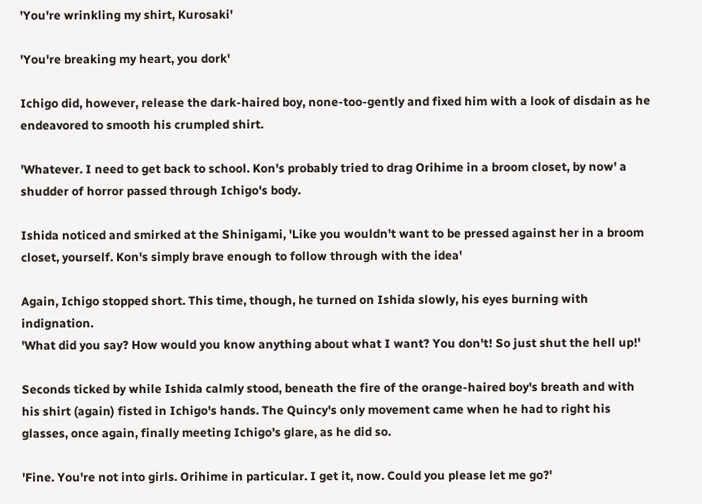'You're wrinkling my shirt, Kurosaki'

'You're breaking my heart, you dork'

Ichigo did, however, release the dark-haired boy, none-too-gently and fixed him with a look of disdain as he endeavored to smooth his crumpled shirt.

'Whatever. I need to get back to school. Kon's probably tried to drag Orihime in a broom closet, by now' a shudder of horror passed through Ichigo's body.

Ishida noticed and smirked at the Shinigami, 'Like you wouldn't want to be pressed against her in a broom closet, yourself. Kon's simply brave enough to follow through with the idea'

Again, Ichigo stopped short. This time, though, he turned on Ishida slowly, his eyes burning with indignation.
'What did you say? How would you know anything about what I want? You don't! So just shut the hell up!'

Seconds ticked by while Ishida calmly stood, beneath the fire of the orange-haired boy's breath and with his shirt (again) fisted in Ichigo's hands. The Quincy's only movement came when he had to right his glasses, once again, finally meeting Ichigo's glare, as he did so.

'Fine. You're not into girls. Orihime in particular. I get it, now. Could you please let me go?'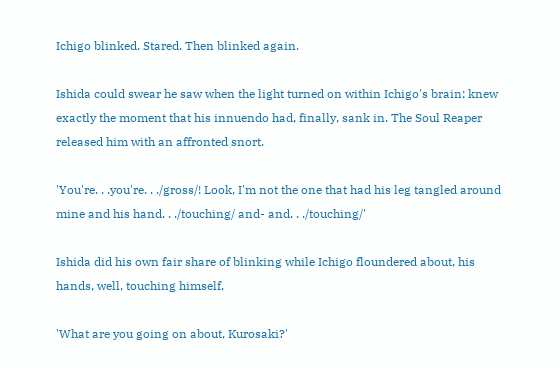Ichigo blinked. Stared. Then blinked again.

Ishida could swear he saw when the light turned on within Ichigo's brain; knew exactly the moment that his innuendo had, finally, sank in. The Soul Reaper released him with an affronted snort.

'You're. . .you're. . ./gross/! Look, I'm not the one that had his leg tangled around mine and his hand. . ./touching/ and- and. . ./touching/'

Ishida did his own fair share of blinking while Ichigo floundered about, his hands, well, touching himself.

'What are you going on about, Kurosaki?'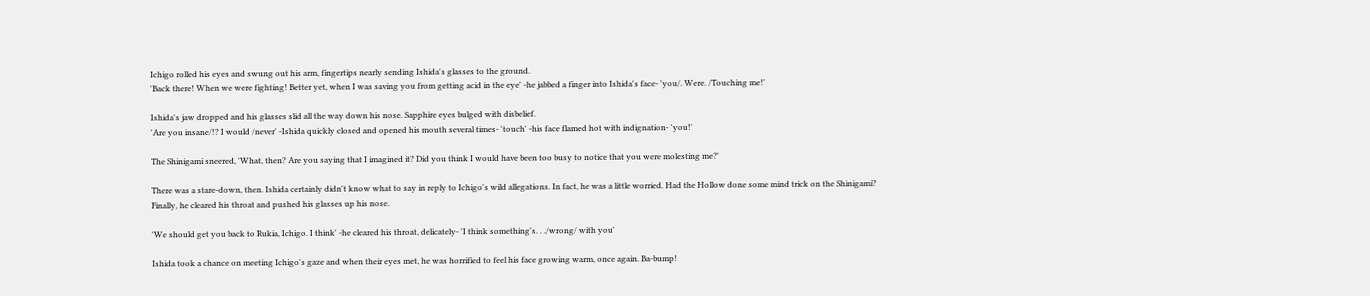Ichigo rolled his eyes and swung out his arm, fingertips nearly sending Ishida's glasses to the ground.
'Back there! When we were fighting! Better yet, when I was saving you from getting acid in the eye' -he jabbed a finger into Ishida's face- 'you/. Were. /Touching me!'

Ishida's jaw dropped and his glasses slid all the way down his nose. Sapphire eyes bulged with disbelief.
'Are you insane/!? I would /never' -Ishida quickly closed and opened his mouth several times- 'touch' -his face flamed hot with indignation- 'you!'

The Shinigami sneered, 'What, then? Are you saying that I imagined it? Did you think I would have been too busy to notice that you were molesting me?'

There was a stare-down, then. Ishida certainly didn't know what to say in reply to Ichigo's wild allegations. In fact, he was a little worried. Had the Hollow done some mind trick on the Shinigami?
Finally, he cleared his throat and pushed his glasses up his nose.

'We should get you back to Rukia, Ichigo. I think' -he cleared his throat, delicately- 'I think something's. . ./wrong/ with you'

Ishida took a chance on meeting Ichigo's gaze and when their eyes met, he was horrified to feel his face growing warm, once again. Ba-bump!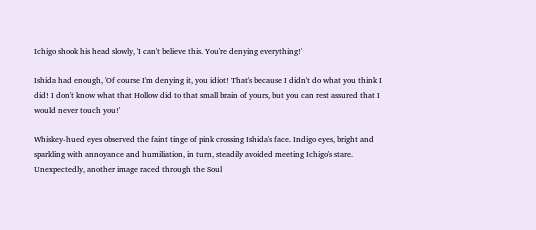Ichigo shook his head slowly, 'I can't believe this. You're denying everything!'

Ishida had enough, 'Of course I'm denying it, you idiot! That's because I didn't do what you think I did! I don't know what that Hollow did to that small brain of yours, but you can rest assured that I would never touch you!'

Whiskey-hued eyes observed the faint tinge of pink crossing Ishida's face. Indigo eyes, bright and sparkling with annoyance and humiliation, in turn, steadily avoided meeting Ichigo's stare.
Unexpectedly, another image raced through the Soul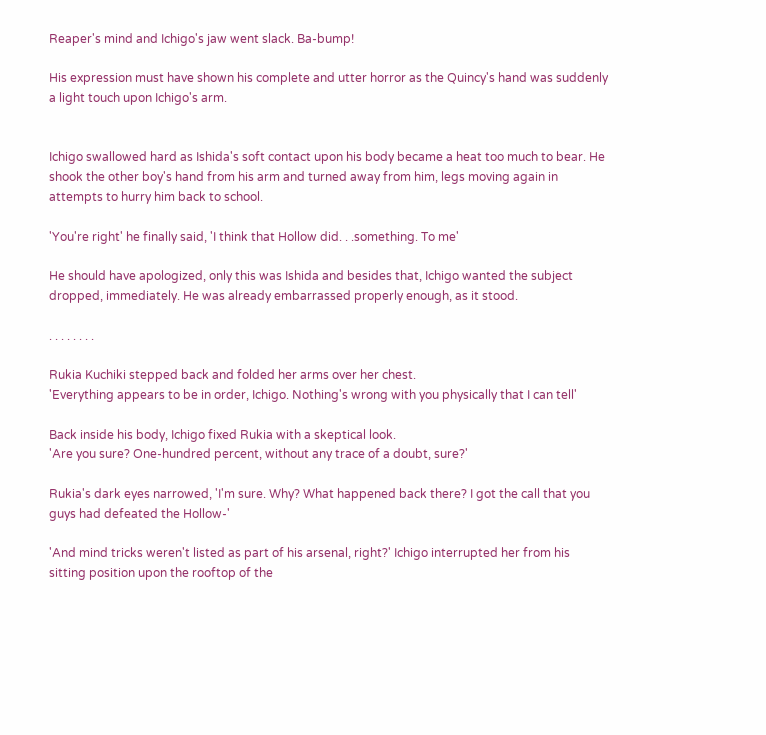Reaper's mind and Ichigo's jaw went slack. Ba-bump!

His expression must have shown his complete and utter horror as the Quincy's hand was suddenly a light touch upon Ichigo's arm.


Ichigo swallowed hard as Ishida's soft contact upon his body became a heat too much to bear. He shook the other boy's hand from his arm and turned away from him, legs moving again in attempts to hurry him back to school.

'You're right' he finally said, 'I think that Hollow did. . .something. To me'

He should have apologized, only this was Ishida and besides that, Ichigo wanted the subject dropped, immediately. He was already embarrassed properly enough, as it stood.

. . . . . . . .

Rukia Kuchiki stepped back and folded her arms over her chest.
'Everything appears to be in order, Ichigo. Nothing's wrong with you physically that I can tell'

Back inside his body, Ichigo fixed Rukia with a skeptical look.
'Are you sure? One-hundred percent, without any trace of a doubt, sure?'

Rukia's dark eyes narrowed, 'I'm sure. Why? What happened back there? I got the call that you guys had defeated the Hollow-'

'And mind tricks weren't listed as part of his arsenal, right?' Ichigo interrupted her from his sitting position upon the rooftop of the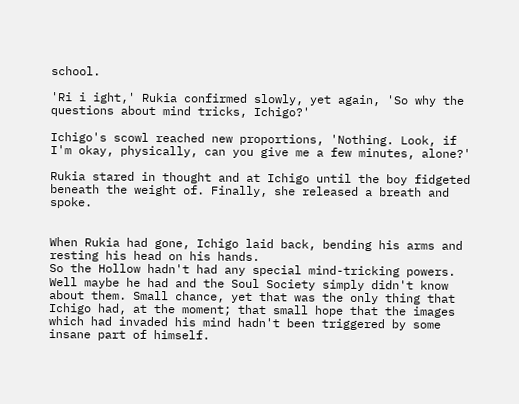school.

'Ri i ight,' Rukia confirmed slowly, yet again, 'So why the questions about mind tricks, Ichigo?'

Ichigo's scowl reached new proportions, 'Nothing. Look, if I'm okay, physically, can you give me a few minutes, alone?'

Rukia stared in thought and at Ichigo until the boy fidgeted beneath the weight of. Finally, she released a breath and spoke.


When Rukia had gone, Ichigo laid back, bending his arms and resting his head on his hands.
So the Hollow hadn't had any special mind-tricking powers. Well maybe he had and the Soul Society simply didn't know about them. Small chance, yet that was the only thing that Ichigo had, at the moment; that small hope that the images which had invaded his mind hadn't been triggered by some insane part of himself.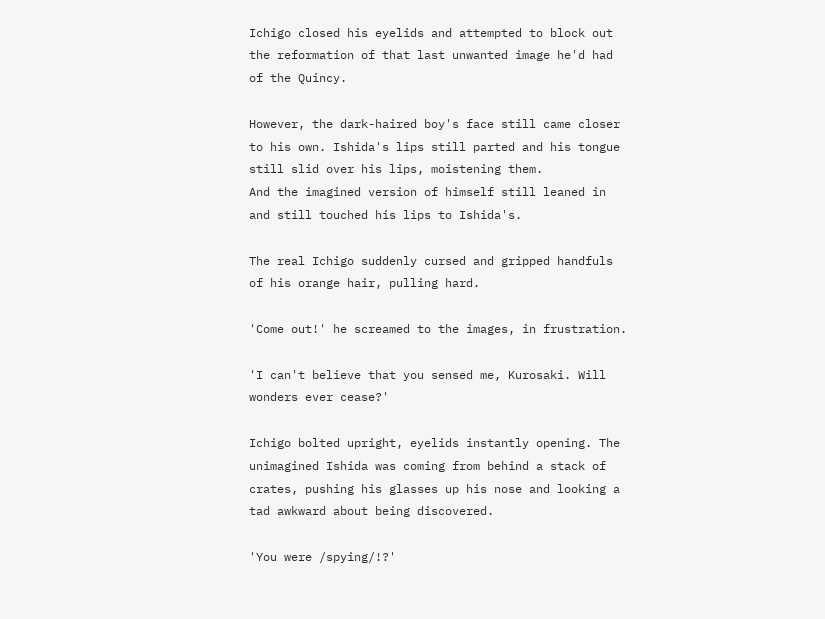Ichigo closed his eyelids and attempted to block out the reformation of that last unwanted image he'd had of the Quincy.

However, the dark-haired boy's face still came closer to his own. Ishida's lips still parted and his tongue still slid over his lips, moistening them.
And the imagined version of himself still leaned in and still touched his lips to Ishida's.

The real Ichigo suddenly cursed and gripped handfuls of his orange hair, pulling hard.

'Come out!' he screamed to the images, in frustration.

'I can't believe that you sensed me, Kurosaki. Will wonders ever cease?'

Ichigo bolted upright, eyelids instantly opening. The unimagined Ishida was coming from behind a stack of crates, pushing his glasses up his nose and looking a tad awkward about being discovered.

'You were /spying/!?'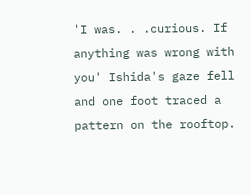'I was. . .curious. If anything was wrong with you' Ishida's gaze fell and one foot traced a pattern on the rooftop.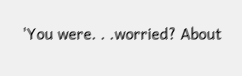'You were. . .worried? About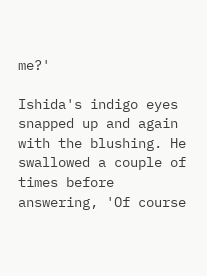me?'

Ishida's indigo eyes snapped up and again with the blushing. He swallowed a couple of times before answering, 'Of course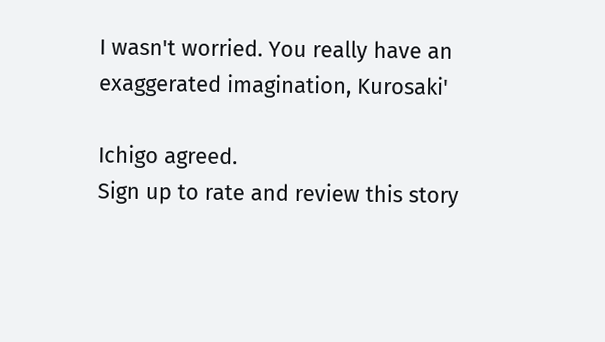I wasn't worried. You really have an exaggerated imagination, Kurosaki'

Ichigo agreed.
Sign up to rate and review this story